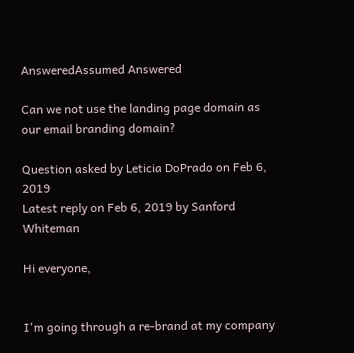AnsweredAssumed Answered

Can we not use the landing page domain as our email branding domain?

Question asked by Leticia DoPrado on Feb 6, 2019
Latest reply on Feb 6, 2019 by Sanford Whiteman

Hi everyone,


I'm going through a re-brand at my company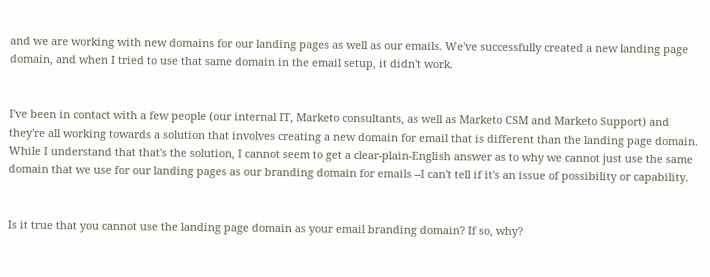and we are working with new domains for our landing pages as well as our emails. We've successfully created a new landing page domain, and when I tried to use that same domain in the email setup, it didn't work.


I've been in contact with a few people (our internal IT, Marketo consultants, as well as Marketo CSM and Marketo Support) and they're all working towards a solution that involves creating a new domain for email that is different than the landing page domain. While I understand that that's the solution, I cannot seem to get a clear-plain-English answer as to why we cannot just use the same domain that we use for our landing pages as our branding domain for emails --I can't tell if it's an issue of possibility or capability.


Is it true that you cannot use the landing page domain as your email branding domain? If so, why?